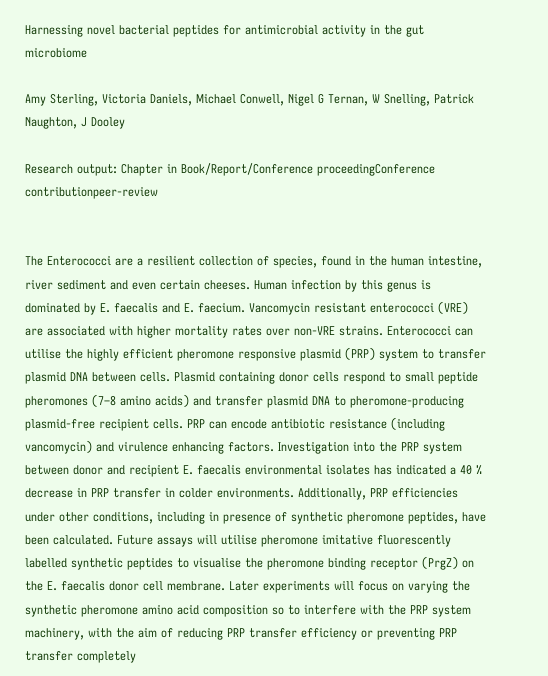Harnessing novel bacterial peptides for antimicrobial activity in the gut microbiome

Amy Sterling, Victoria Daniels, Michael Conwell, Nigel G Ternan, W Snelling, Patrick Naughton, J Dooley

Research output: Chapter in Book/Report/Conference proceedingConference contributionpeer-review


The Enterococci are a resilient collection of species, found in the human intestine, river sediment and even certain cheeses. Human infection by this genus is dominated by E. faecalis and E. faecium. Vancomycin resistant enterococci (VRE) are associated with higher mortality rates over non-VRE strains. Enterococci can utilise the highly efficient pheromone responsive plasmid (PRP) system to transfer plasmid DNA between cells. Plasmid containing donor cells respond to small peptide pheromones (7–8 amino acids) and transfer plasmid DNA to pheromone-producing plasmid-free recipient cells. PRP can encode antibiotic resistance (including vancomycin) and virulence enhancing factors. Investigation into the PRP system between donor and recipient E. faecalis environmental isolates has indicated a 40 % decrease in PRP transfer in colder environments. Additionally, PRP efficiencies under other conditions, including in presence of synthetic pheromone peptides, have been calculated. Future assays will utilise pheromone imitative fluorescently labelled synthetic peptides to visualise the pheromone binding receptor (PrgZ) on the E. faecalis donor cell membrane. Later experiments will focus on varying the synthetic pheromone amino acid composition so to interfere with the PRP system machinery, with the aim of reducing PRP transfer efficiency or preventing PRP transfer completely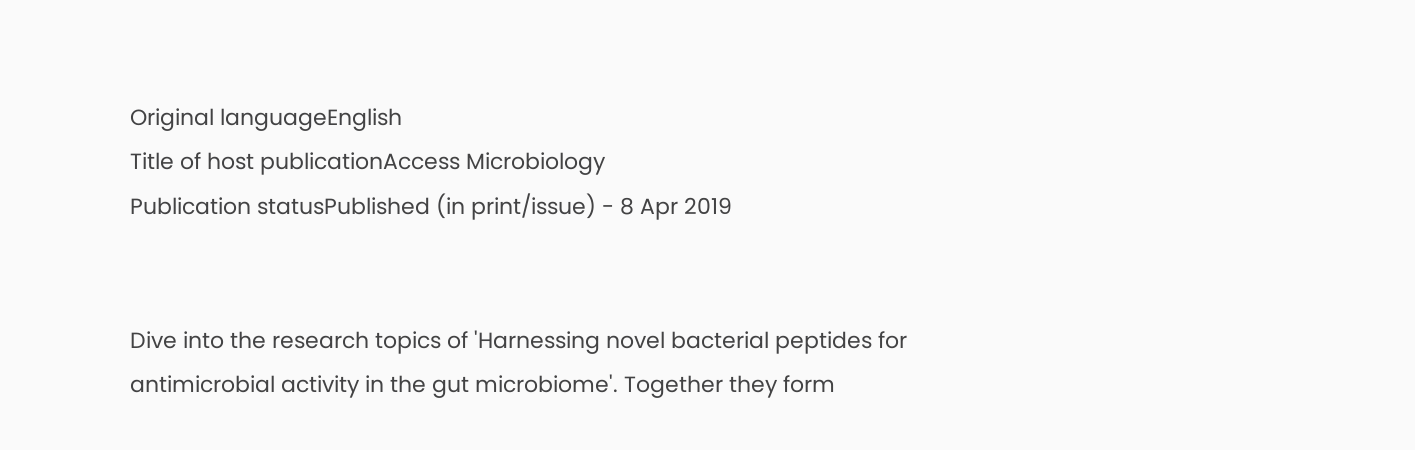Original languageEnglish
Title of host publicationAccess Microbiology
Publication statusPublished (in print/issue) - 8 Apr 2019


Dive into the research topics of 'Harnessing novel bacterial peptides for antimicrobial activity in the gut microbiome'. Together they form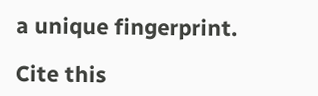a unique fingerprint.

Cite this